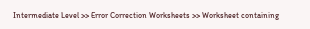Intermediate Level >> Error Correction Worksheets >> Worksheet containing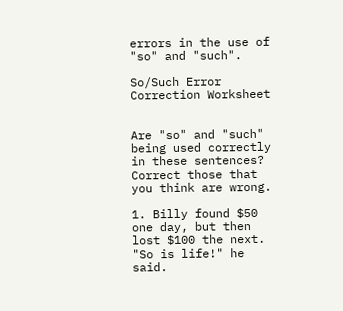errors in the use of "so" and "such".

So/Such Error Correction Worksheet


Are "so" and "such" being used correctly in these sentences? Correct those that you think are wrong.

1. Billy found $50 one day, but then lost $100 the next. "So is life!" he said.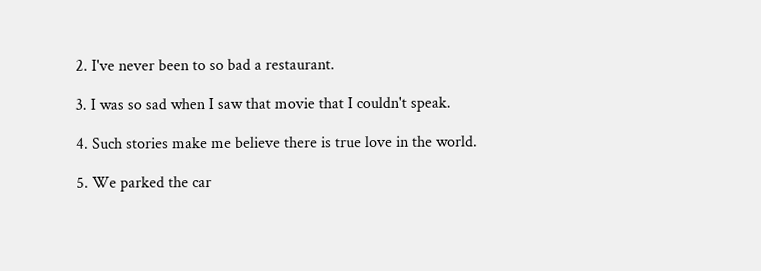2. I've never been to so bad a restaurant.

3. I was so sad when I saw that movie that I couldn't speak.

4. Such stories make me believe there is true love in the world.

5. We parked the car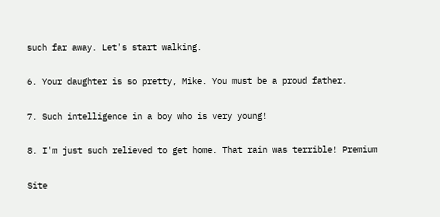such far away. Let's start walking.

6. Your daughter is so pretty, Mike. You must be a proud father.

7. Such intelligence in a boy who is very young!

8. I'm just such relieved to get home. That rain was terrible! Premium

Site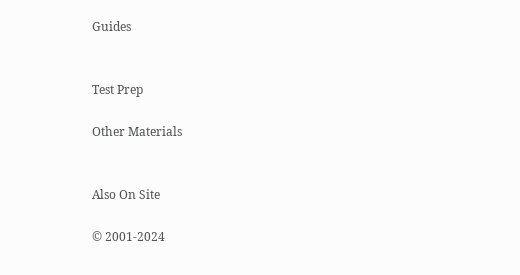Guides


Test Prep

Other Materials


Also On Site

© 2001-2024